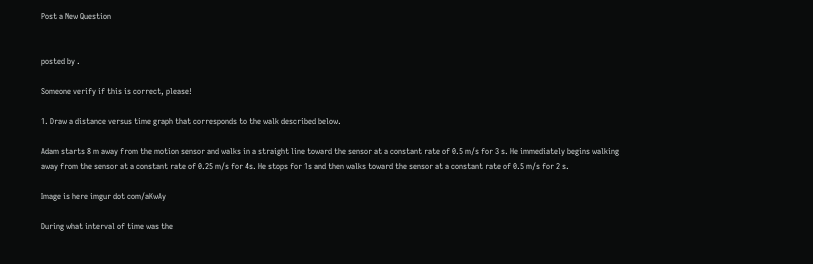Post a New Question


posted by .

Someone verify if this is correct, please!

1. Draw a distance versus time graph that corresponds to the walk described below.

Adam starts 8 m away from the motion sensor and walks in a straight line toward the sensor at a constant rate of 0.5 m/s for 3 s. He immediately begins walking away from the sensor at a constant rate of 0.25 m/s for 4s. He stops for 1s and then walks toward the sensor at a constant rate of 0.5 m/s for 2 s.

Image is here imgur dot com/aKwAy

During what interval of time was the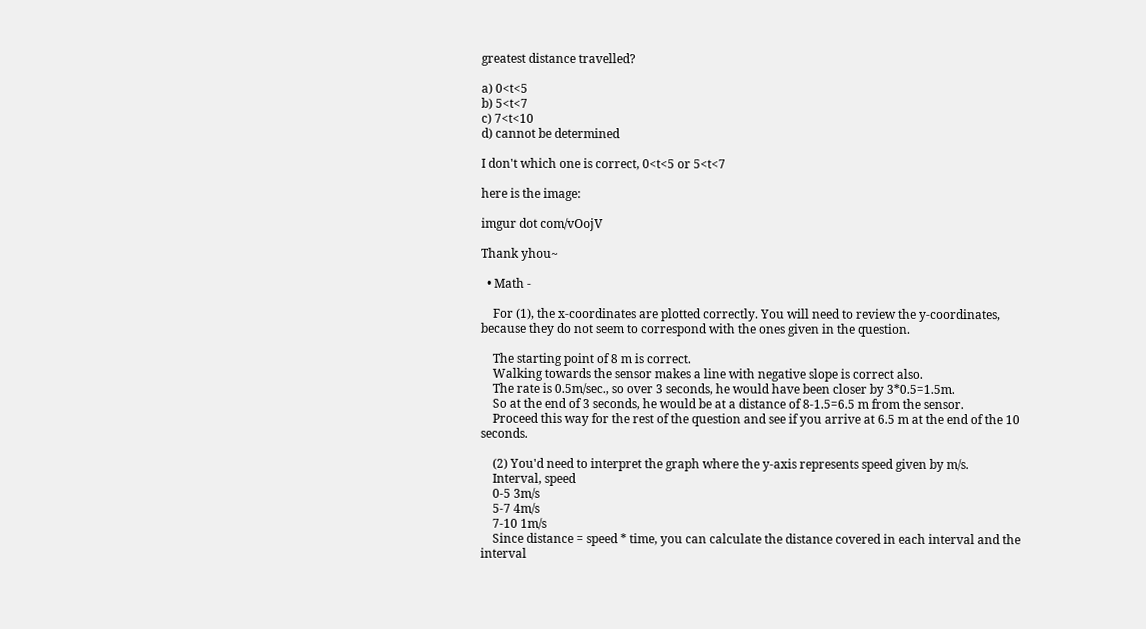greatest distance travelled?

a) 0<t<5
b) 5<t<7
c) 7<t<10
d) cannot be determined

I don't which one is correct, 0<t<5 or 5<t<7

here is the image:

imgur dot com/vOojV

Thank yhou~

  • Math -

    For (1), the x-coordinates are plotted correctly. You will need to review the y-coordinates, because they do not seem to correspond with the ones given in the question.

    The starting point of 8 m is correct.
    Walking towards the sensor makes a line with negative slope is correct also.
    The rate is 0.5m/sec., so over 3 seconds, he would have been closer by 3*0.5=1.5m.
    So at the end of 3 seconds, he would be at a distance of 8-1.5=6.5 m from the sensor.
    Proceed this way for the rest of the question and see if you arrive at 6.5 m at the end of the 10 seconds.

    (2) You'd need to interpret the graph where the y-axis represents speed given by m/s.
    Interval, speed
    0-5 3m/s
    5-7 4m/s
    7-10 1m/s
    Since distance = speed * time, you can calculate the distance covered in each interval and the interval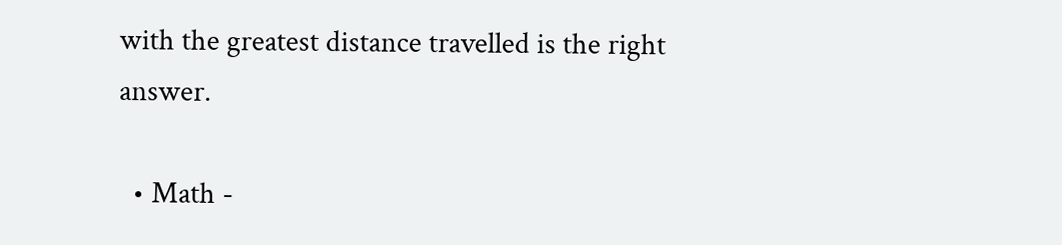with the greatest distance travelled is the right answer.

  • Math -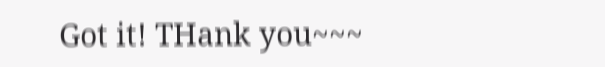Got it! THank you~~~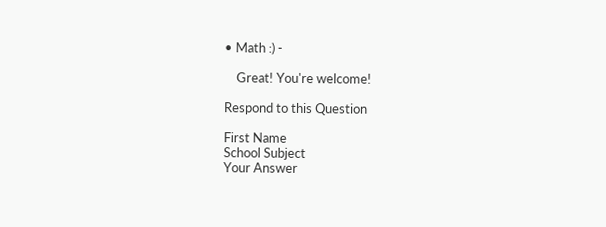• Math :) -

    Great! You're welcome!

Respond to this Question

First Name
School Subject
Your Answer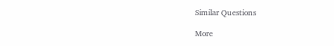Similar Questions

More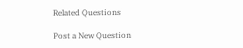Related Questions

Post a New Question